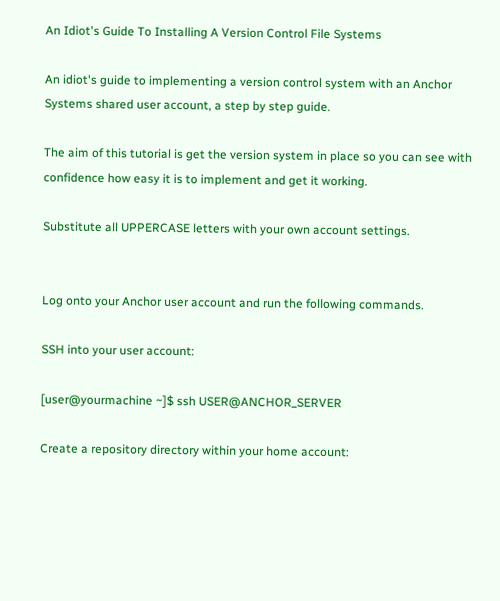An Idiot's Guide To Installing A Version Control File Systems

An idiot's guide to implementing a version control system with an Anchor Systems shared user account, a step by step guide.

The aim of this tutorial is get the version system in place so you can see with confidence how easy it is to implement and get it working.

Substitute all UPPERCASE letters with your own account settings.


Log onto your Anchor user account and run the following commands.

SSH into your user account:

[user@yourmachine ~]$ ssh USER@ANCHOR_SERVER

Create a repository directory within your home account: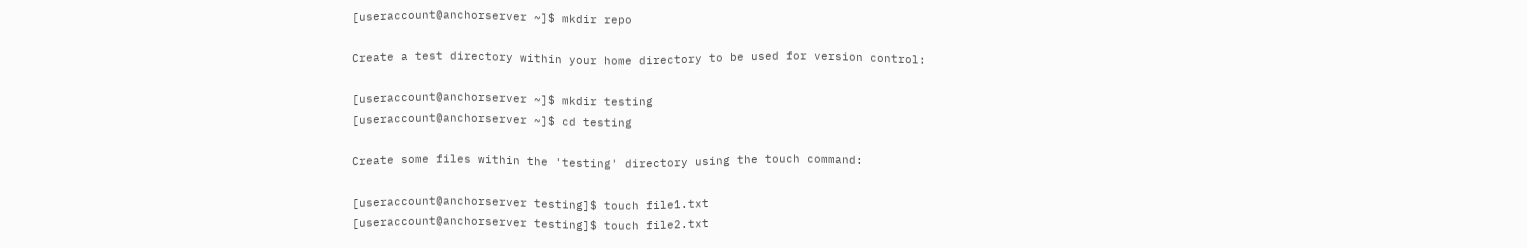[useraccount@anchorserver ~]$ mkdir repo

Create a test directory within your home directory to be used for version control:

[useraccount@anchorserver ~]$ mkdir testing
[useraccount@anchorserver ~]$ cd testing

Create some files within the 'testing' directory using the touch command:

[useraccount@anchorserver testing]$ touch file1.txt
[useraccount@anchorserver testing]$ touch file2.txt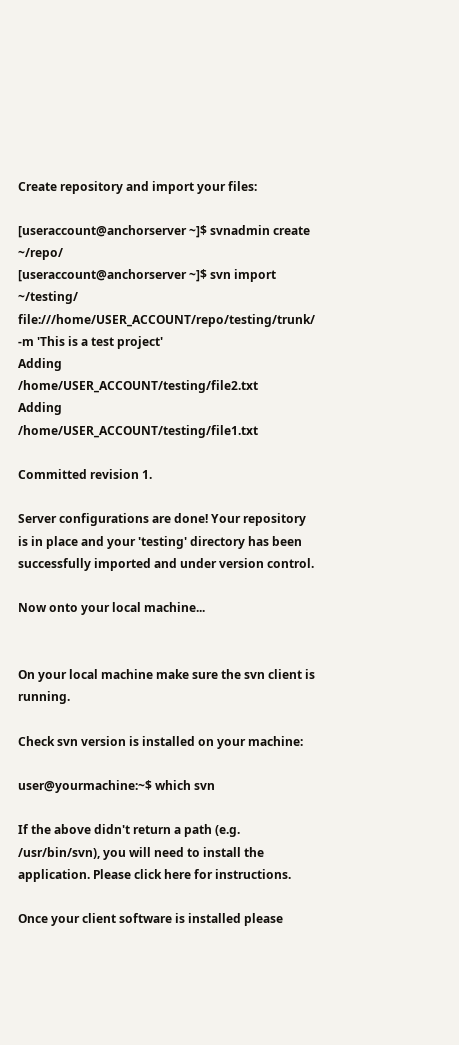Create repository and import your files:

[useraccount@anchorserver ~]$ svnadmin create ~/repo/
[useraccount@anchorserver ~]$ svn import ~/testing/ file:///home/USER_ACCOUNT/repo/testing/trunk/ -m 'This is a test project'
Adding         /home/USER_ACCOUNT/testing/file2.txt
Adding         /home/USER_ACCOUNT/testing/file1.txt

Committed revision 1.

Server configurations are done! Your repository is in place and your 'testing' directory has been successfully imported and under version control.

Now onto your local machine...


On your local machine make sure the svn client is running.

Check svn version is installed on your machine:

user@yourmachine:~$ which svn

If the above didn't return a path (e.g. /usr/bin/svn), you will need to install the application. Please click here for instructions.

Once your client software is installed please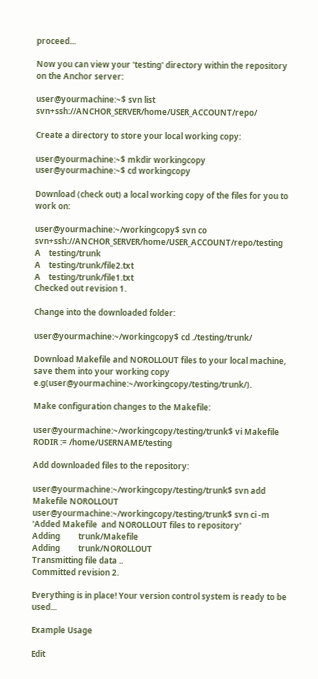proceed...

Now you can view your 'testing' directory within the repository on the Anchor server:

user@yourmachine:~$ svn list svn+ssh://ANCHOR_SERVER/home/USER_ACCOUNT/repo/

Create a directory to store your local working copy:

user@yourmachine:~$ mkdir workingcopy
user@yourmachine:~$ cd workingcopy

Download (check out) a local working copy of the files for you to work on:

user@yourmachine:~/workingcopy$ svn co svn+ssh://ANCHOR_SERVER/home/USER_ACCOUNT/repo/testing
A    testing/trunk
A    testing/trunk/file2.txt
A    testing/trunk/file1.txt
Checked out revision 1.

Change into the downloaded folder:

user@yourmachine:~/workingcopy$ cd ./testing/trunk/

Download Makefile and NOROLLOUT files to your local machine, save them into your working copy e.g(user@yourmachine:~/workingcopy/testing/trunk/).

Make configuration changes to the Makefile:

user@yourmachine:~/workingcopy/testing/trunk$ vi Makefile
RODIR := /home/USERNAME/testing

Add downloaded files to the repository:

user@yourmachine:~/workingcopy/testing/trunk$ svn add Makefile NOROLLOUT
user@yourmachine:~/workingcopy/testing/trunk$ svn ci -m 'Added Makefile  and NOROLLOUT files to repository'
Adding         trunk/Makefile
Adding         trunk/NOROLLOUT
Transmitting file data ..
Committed revision 2.

Everything is in place! Your version control system is ready to be used...

Example Usage

Edit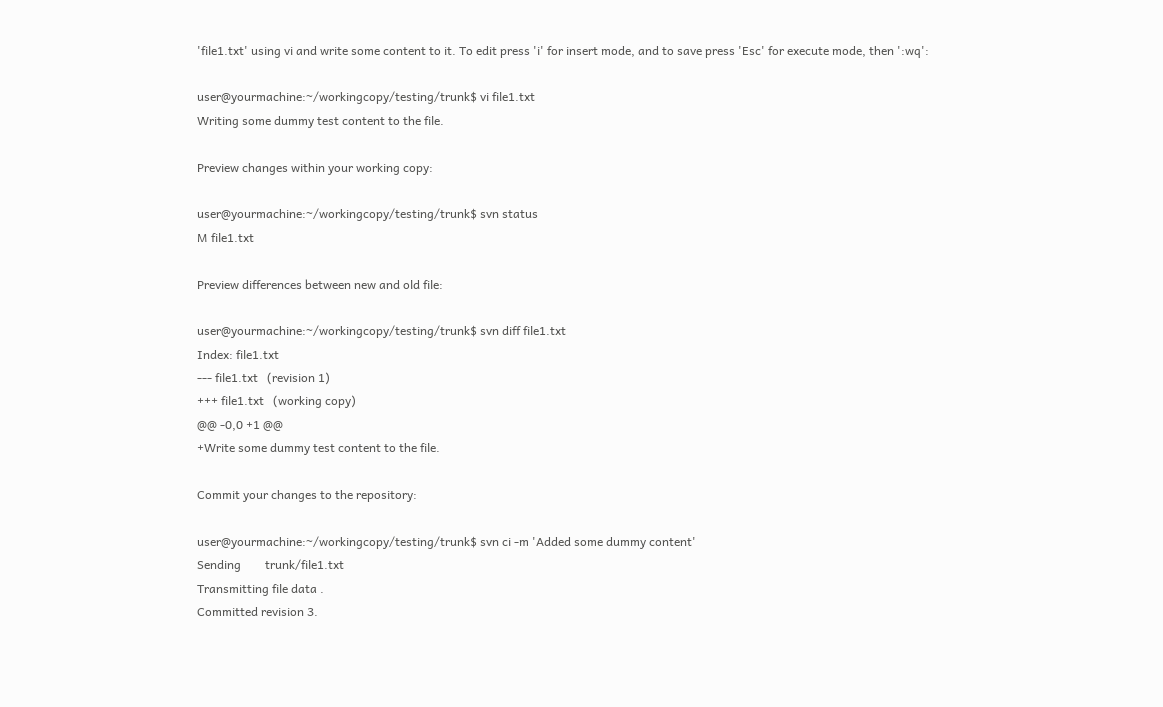'file1.txt' using vi and write some content to it. To edit press 'i' for insert mode, and to save press 'Esc' for execute mode, then ':wq':

user@yourmachine:~/workingcopy/testing/trunk$ vi file1.txt
Writing some dummy test content to the file.

Preview changes within your working copy:

user@yourmachine:~/workingcopy/testing/trunk$ svn status
M file1.txt

Preview differences between new and old file:

user@yourmachine:~/workingcopy/testing/trunk$ svn diff file1.txt
Index: file1.txt
--- file1.txt   (revision 1)
+++ file1.txt   (working copy)
@@ -0,0 +1 @@
+Write some dummy test content to the file.

Commit your changes to the repository:

user@yourmachine:~/workingcopy/testing/trunk$ svn ci -m 'Added some dummy content'
Sending        trunk/file1.txt
Transmitting file data .
Committed revision 3.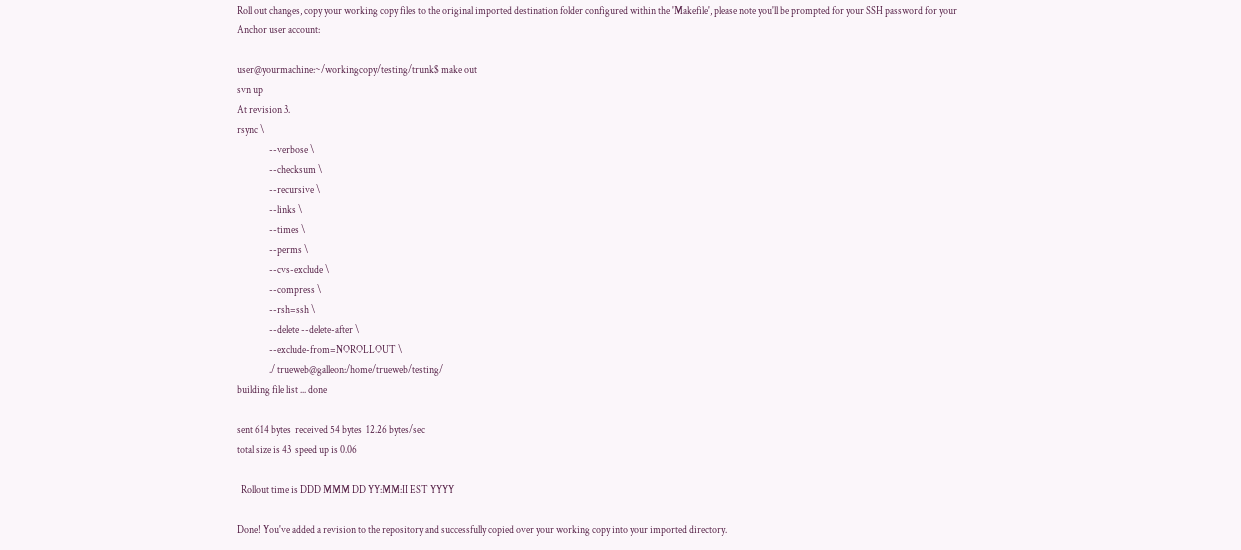Roll out changes, copy your working copy files to the original imported destination folder configured within the 'Makefile', please note you'll be prompted for your SSH password for your Anchor user account:

user@yourmachine:~/workingcopy/testing/trunk$ make out
svn up
At revision 3.
rsync \
                --verbose \
                --checksum \
                --recursive \
                --links \
                --times \
                --perms \
                --cvs-exclude \
                --compress \
                --rsh=ssh \
                --delete --delete-after \
                --exclude-from=NOROLLOUT \
                ./ trueweb@galleon:/home/trueweb/testing/
building file list ... done

sent 614 bytes  received 54 bytes  12.26 bytes/sec
total size is 43  speed up is 0.06

  Rollout time is DDD MMM DD YY:MM:II EST YYYY

Done! You've added a revision to the repository and successfully copied over your working copy into your imported directory.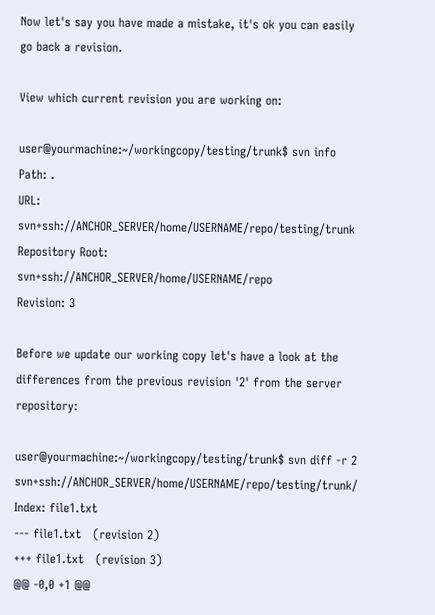Now let's say you have made a mistake, it's ok you can easily go back a revision.

View which current revision you are working on:

user@yourmachine:~/workingcopy/testing/trunk$ svn info
Path: .
URL: svn+ssh://ANCHOR_SERVER/home/USERNAME/repo/testing/trunk
Repository Root: svn+ssh://ANCHOR_SERVER/home/USERNAME/repo
Revision: 3

Before we update our working copy let's have a look at the differences from the previous revision '2' from the server repository:

user@yourmachine:~/workingcopy/testing/trunk$ svn diff -r 2 svn+ssh://ANCHOR_SERVER/home/USERNAME/repo/testing/trunk/
Index: file1.txt
--- file1.txt   (revision 2)
+++ file1.txt   (revision 3)
@@ -0,0 +1 @@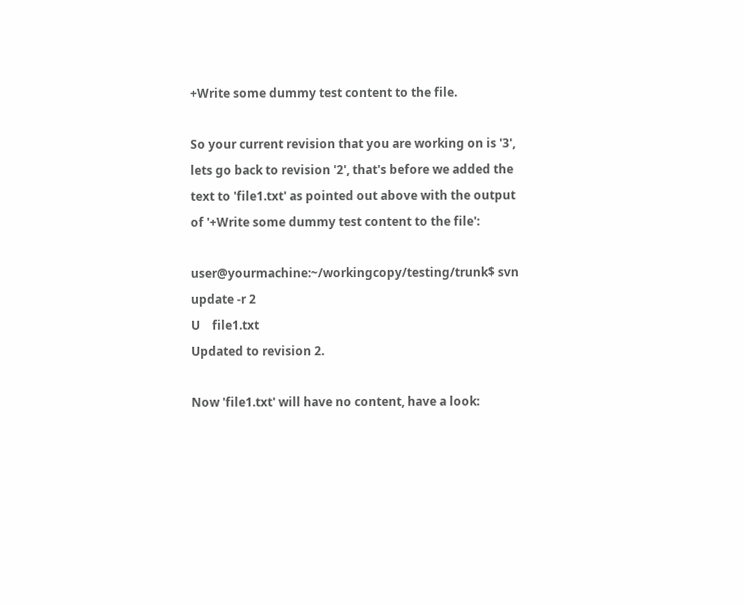+Write some dummy test content to the file.

So your current revision that you are working on is '3', lets go back to revision '2', that's before we added the text to 'file1.txt' as pointed out above with the output of '+Write some dummy test content to the file':

user@yourmachine:~/workingcopy/testing/trunk$ svn update -r 2
U    file1.txt
Updated to revision 2.

Now 'file1.txt' will have no content, have a look: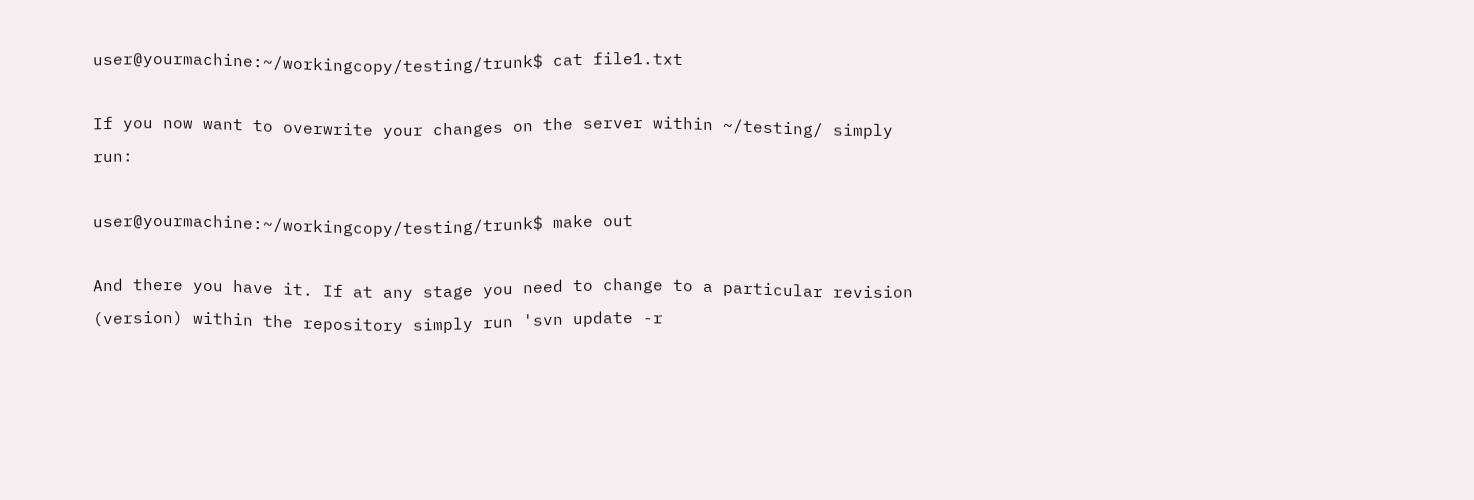user@yourmachine:~/workingcopy/testing/trunk$ cat file1.txt

If you now want to overwrite your changes on the server within ~/testing/ simply run:

user@yourmachine:~/workingcopy/testing/trunk$ make out

And there you have it. If at any stage you need to change to a particular revision (version) within the repository simply run 'svn update -r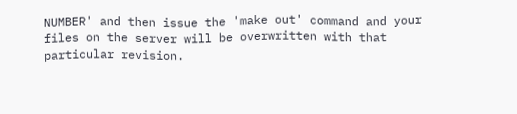NUMBER' and then issue the 'make out' command and your files on the server will be overwritten with that particular revision.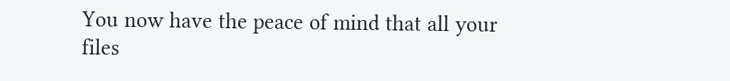You now have the peace of mind that all your files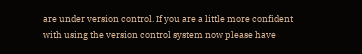are under version control. If you are a little more confident with using the version control system now please have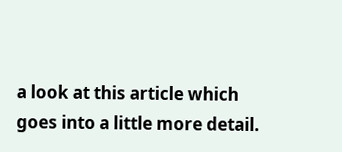a look at this article which goes into a little more detail.